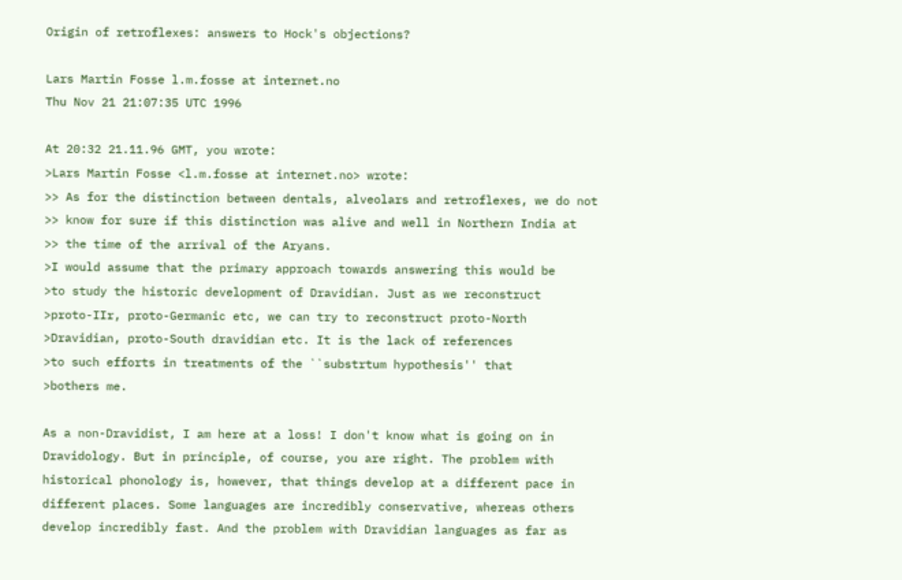Origin of retroflexes: answers to Hock's objections?

Lars Martin Fosse l.m.fosse at internet.no
Thu Nov 21 21:07:35 UTC 1996

At 20:32 21.11.96 GMT, you wrote:
>Lars Martin Fosse <l.m.fosse at internet.no> wrote:
>> As for the distinction between dentals, alveolars and retroflexes, we do not
>> know for sure if this distinction was alive and well in Northern India at
>> the time of the arrival of the Aryans.
>I would assume that the primary approach towards answering this would be
>to study the historic development of Dravidian. Just as we reconstruct
>proto-IIr, proto-Germanic etc, we can try to reconstruct proto-North
>Dravidian, proto-South dravidian etc. It is the lack of references
>to such efforts in treatments of the ``substrtum hypothesis'' that
>bothers me.

As a non-Dravidist, I am here at a loss! I don't know what is going on in
Dravidology. But in principle, of course, you are right. The problem with
historical phonology is, however, that things develop at a different pace in
different places. Some languages are incredibly conservative, whereas others
develop incredibly fast. And the problem with Dravidian languages as far as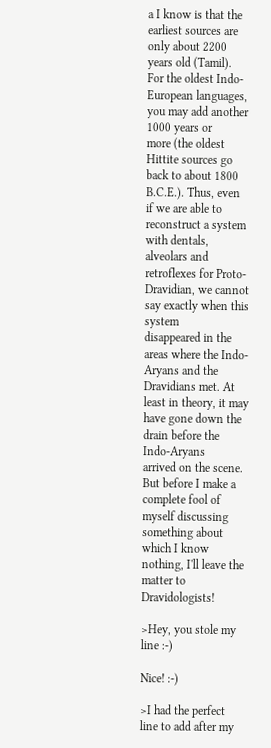a I know is that the earliest sources are only about 2200 years old (Tamil).
For the oldest Indo-European languages, you may add another 1000 years or
more (the oldest Hittite sources go back to about 1800 B.C.E.). Thus, even
if we are able to reconstruct a system with dentals, alveolars and
retroflexes for Proto-Dravidian, we cannot say exactly when this system
disappeared in the areas where the Indo-Aryans and the Dravidians met. At
least in theory, it may have gone down the drain before the Indo-Aryans
arrived on the scene. But before I make a complete fool of myself discussing
something about which I know nothing, I'll leave the matter to Dravidologists!

>Hey, you stole my line :-)

Nice! :-)

>I had the perfect line to add after my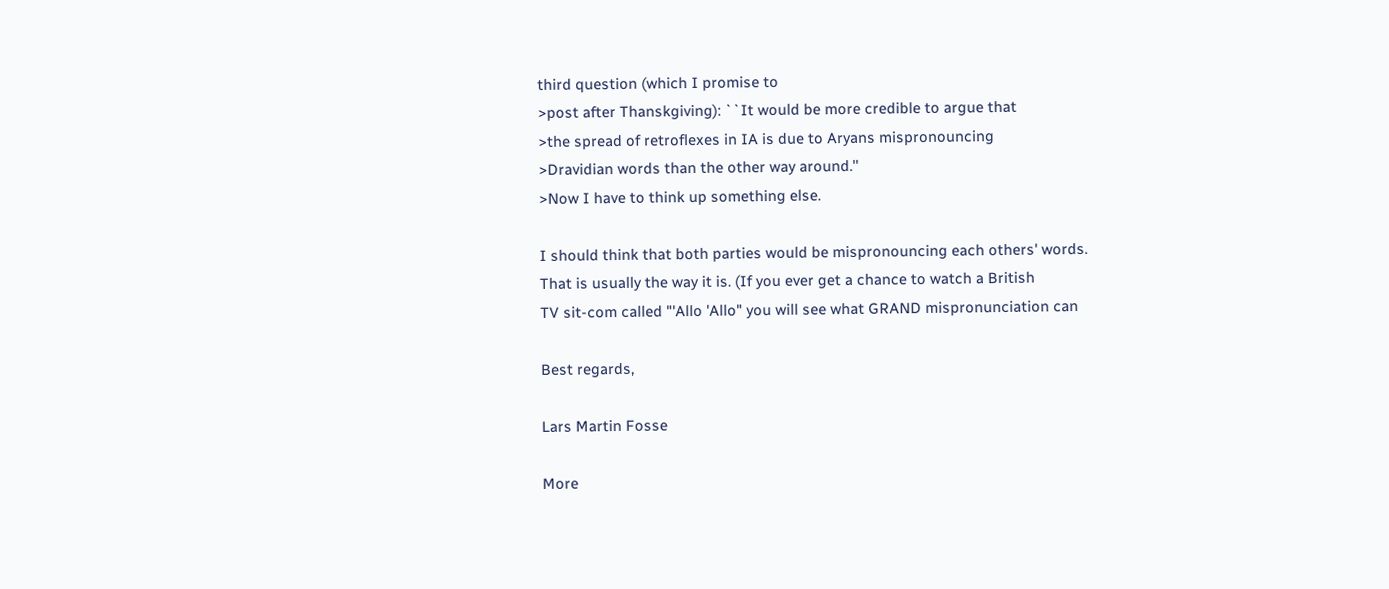third question (which I promise to
>post after Thanskgiving): ``It would be more credible to argue that
>the spread of retroflexes in IA is due to Aryans mispronouncing
>Dravidian words than the other way around.''
>Now I have to think up something else.

I should think that both parties would be mispronouncing each others' words.
That is usually the way it is. (If you ever get a chance to watch a British
TV sit-com called "'Allo 'Allo" you will see what GRAND mispronunciation can

Best regards,

Lars Martin Fosse

More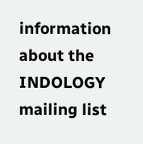information about the INDOLOGY mailing list